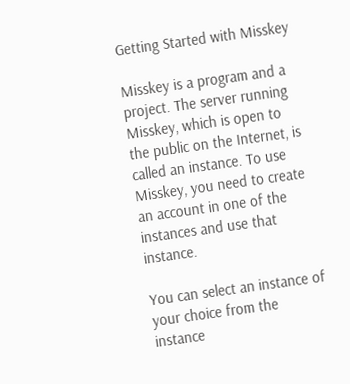Getting Started with Misskey

Misskey is a program and a project. The server running Misskey, which is open to the public on the Internet, is called an instance. To use Misskey, you need to create an account in one of the instances and use that instance.

You can select an instance of your choice from the instance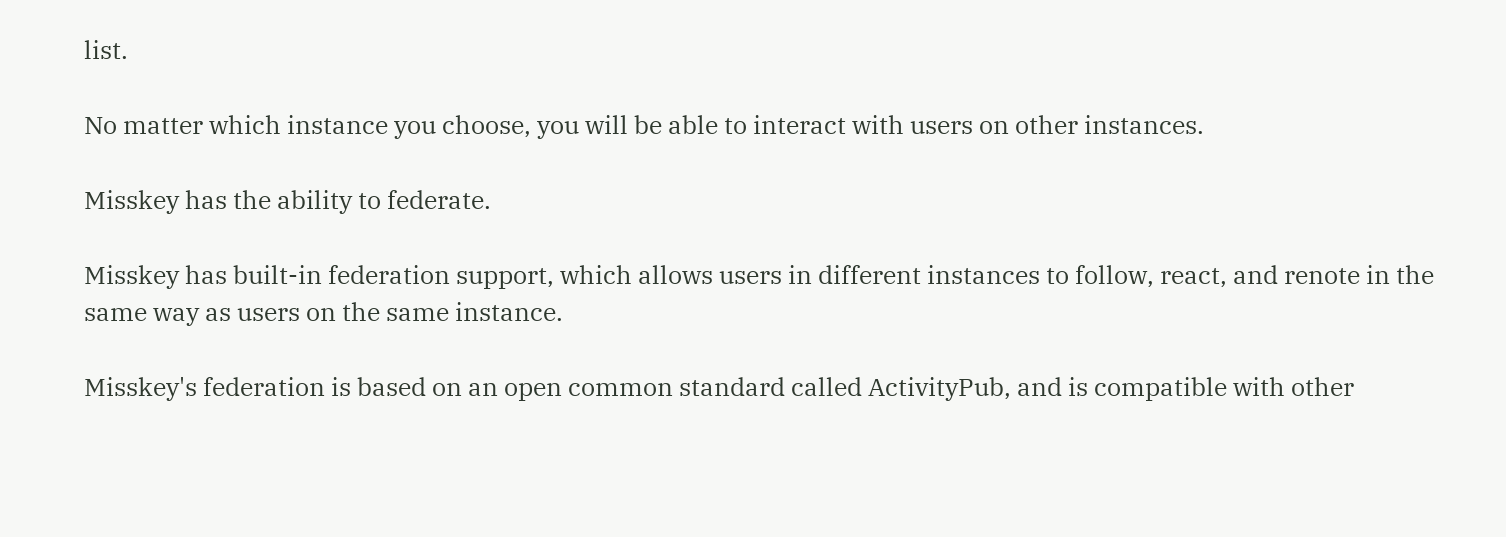list.

No matter which instance you choose, you will be able to interact with users on other instances.

Misskey has the ability to federate.

Misskey has built-in federation support, which allows users in different instances to follow, react, and renote in the same way as users on the same instance.

Misskey's federation is based on an open common standard called ActivityPub, and is compatible with other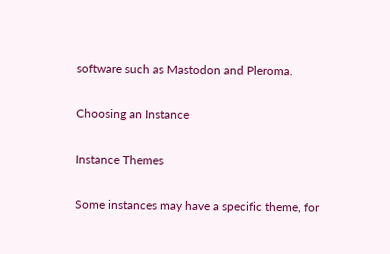software such as Mastodon and Pleroma.

Choosing an Instance

Instance Themes

Some instances may have a specific theme, for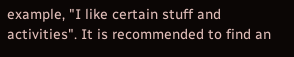example, "I like certain stuff and activities". It is recommended to find an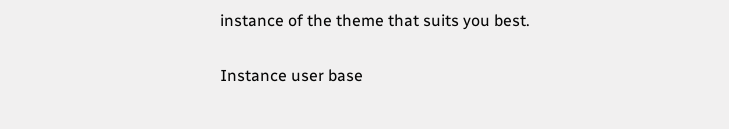instance of the theme that suits you best.

Instance user base